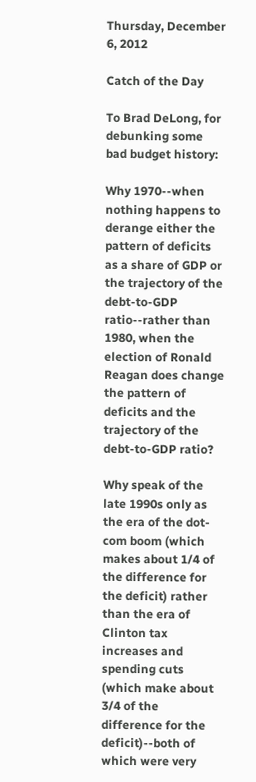Thursday, December 6, 2012

Catch of the Day

To Brad DeLong, for debunking some bad budget history:

Why 1970--when nothing happens to derange either the pattern of deficits as a share of GDP or the trajectory of the debt-to-GDP ratio--rather than 1980, when the election of Ronald Reagan does change the pattern of deficits and the trajectory of the debt-to-GDP ratio?

Why speak of the late 1990s only as the era of the dot-com boom (which makes about 1/4 of the difference for the deficit) rather than the era of Clinton tax increases and spending cuts (which make about 3/4 of the difference for the deficit)--both of which were very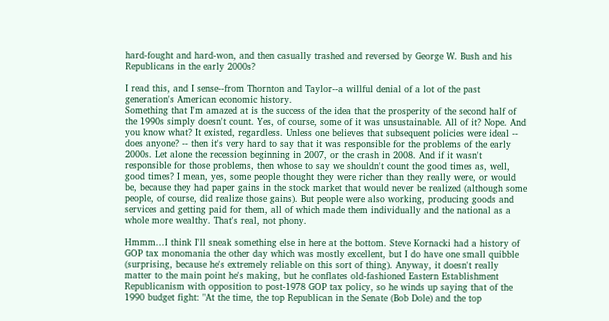hard-fought and hard-won, and then casually trashed and reversed by George W. Bush and his Republicans in the early 2000s?

I read this, and I sense--from Thornton and Taylor--a willful denial of a lot of the past generation's American economic history.
Something that I'm amazed at is the success of the idea that the prosperity of the second half of the 1990s simply doesn't count. Yes, of course, some of it was unsustainable. All of it? Nope. And you know what? It existed, regardless. Unless one believes that subsequent policies were ideal -- does anyone? -- then it's very hard to say that it was responsible for the problems of the early 2000s. Let alone the recession beginning in 2007, or the crash in 2008. And if it wasn't responsible for those problems, then whose to say we shouldn't count the good times as, well, good times? I mean, yes, some people thought they were richer than they really were, or would be, because they had paper gains in the stock market that would never be realized (although some people, of course, did realize those gains). But people were also working, producing goods and services and getting paid for them, all of which made them individually and the national as a whole more wealthy. That's real, not phony.

Hmmm...I think I'll sneak something else in here at the bottom. Steve Kornacki had a history of GOP tax monomania the other day which was mostly excellent, but I do have one small quibble (surprising, because he's extremely reliable on this sort of thing). Anyway, it doesn't really matter to the main point he's making, but he conflates old-fashioned Eastern Establishment Republicanism with opposition to post-1978 GOP tax policy, so he winds up saying that of the 1990 budget fight: "At the time, the top Republican in the Senate (Bob Dole) and the top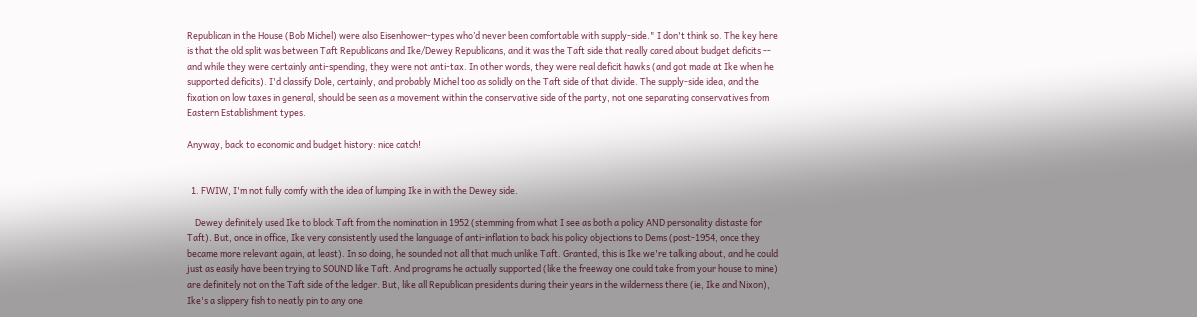Republican in the House (Bob Michel) were also Eisenhower-types who’d never been comfortable with supply-side." I don't think so. The key here is that the old split was between Taft Republicans and Ike/Dewey Republicans, and it was the Taft side that really cared about budget deficits -- and while they were certainly anti-spending, they were not anti-tax. In other words, they were real deficit hawks (and got made at Ike when he supported deficits). I'd classify Dole, certainly, and probably Michel too as solidly on the Taft side of that divide. The supply-side idea, and the fixation on low taxes in general, should be seen as a movement within the conservative side of the party, not one separating conservatives from Eastern Establishment types.

Anyway, back to economic and budget history: nice catch!


  1. FWIW, I'm not fully comfy with the idea of lumping Ike in with the Dewey side.

    Dewey definitely used Ike to block Taft from the nomination in 1952 (stemming from what I see as both a policy AND personality distaste for Taft). But, once in office, Ike very consistently used the language of anti-inflation to back his policy objections to Dems (post-1954, once they became more relevant again, at least). In so doing, he sounded not all that much unlike Taft. Granted, this is Ike we're talking about, and he could just as easily have been trying to SOUND like Taft. And programs he actually supported (like the freeway one could take from your house to mine) are definitely not on the Taft side of the ledger. But, like all Republican presidents during their years in the wilderness there (ie, Ike and Nixon), Ike's a slippery fish to neatly pin to any one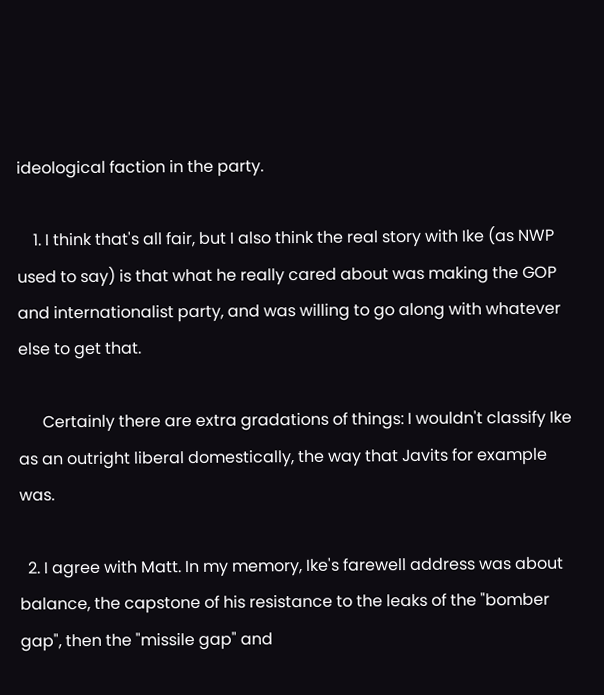ideological faction in the party.

    1. I think that's all fair, but I also think the real story with Ike (as NWP used to say) is that what he really cared about was making the GOP and internationalist party, and was willing to go along with whatever else to get that.

      Certainly there are extra gradations of things: I wouldn't classify Ike as an outright liberal domestically, the way that Javits for example was.

  2. I agree with Matt. In my memory, Ike's farewell address was about balance, the capstone of his resistance to the leaks of the "bomber gap", then the "missile gap" and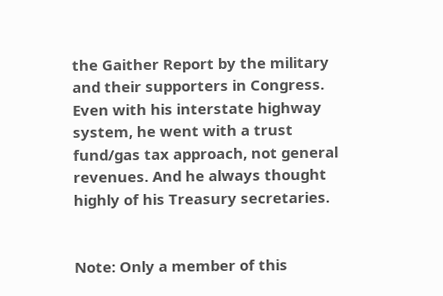the Gaither Report by the military and their supporters in Congress. Even with his interstate highway system, he went with a trust fund/gas tax approach, not general revenues. And he always thought highly of his Treasury secretaries.


Note: Only a member of this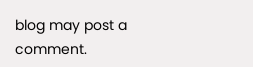blog may post a comment.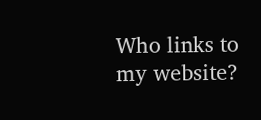Who links to my website?